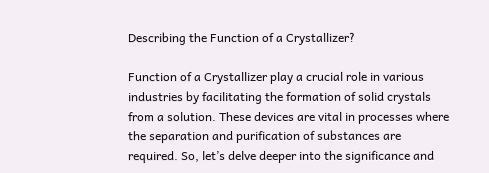Describing the Function of a Crystallizer?

Function of a Crystallizer play a crucial role in various industries by facilitating the formation of solid crystals from a solution. These devices are vital in processes where the separation and purification of substances are required. So, let’s delve deeper into the significance and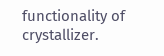functionality of crystallizer.